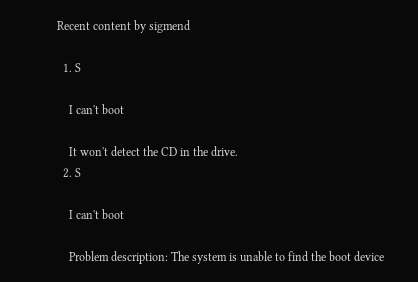Recent content by sigmend

  1. S

    I can't boot

    It won't detect the CD in the drive.
  2. S

    I can't boot

    Problem description: The system is unable to find the boot device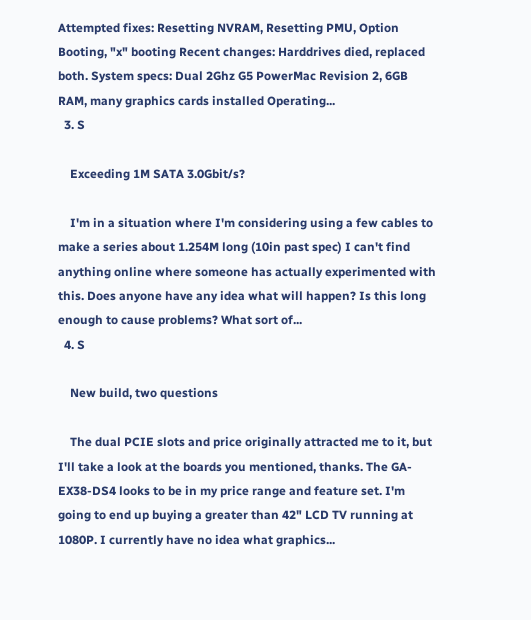Attempted fixes: Resetting NVRAM, Resetting PMU, Option Booting, "x" booting Recent changes: Harddrives died, replaced both. System specs: Dual 2Ghz G5 PowerMac Revision 2, 6GB RAM, many graphics cards installed Operating...
  3. S

    Exceeding 1M SATA 3.0Gbit/s?

    I'm in a situation where I'm considering using a few cables to make a series about 1.254M long (10in past spec) I can't find anything online where someone has actually experimented with this. Does anyone have any idea what will happen? Is this long enough to cause problems? What sort of...
  4. S

    New build, two questions

    The dual PCIE slots and price originally attracted me to it, but I'll take a look at the boards you mentioned, thanks. The GA-EX38-DS4 looks to be in my price range and feature set. I'm going to end up buying a greater than 42" LCD TV running at 1080P. I currently have no idea what graphics...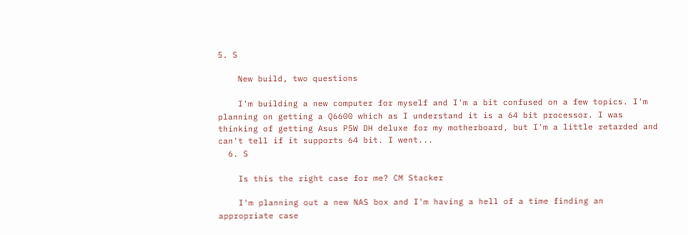5. S

    New build, two questions

    I'm building a new computer for myself and I'm a bit confused on a few topics. I'm planning on getting a Q6600 which as I understand it is a 64 bit processor. I was thinking of getting Asus P5W DH deluxe for my motherboard, but I'm a little retarded and can't tell if it supports 64 bit. I went...
  6. S

    Is this the right case for me? CM Stacker

    I'm planning out a new NAS box and I'm having a hell of a time finding an appropriate case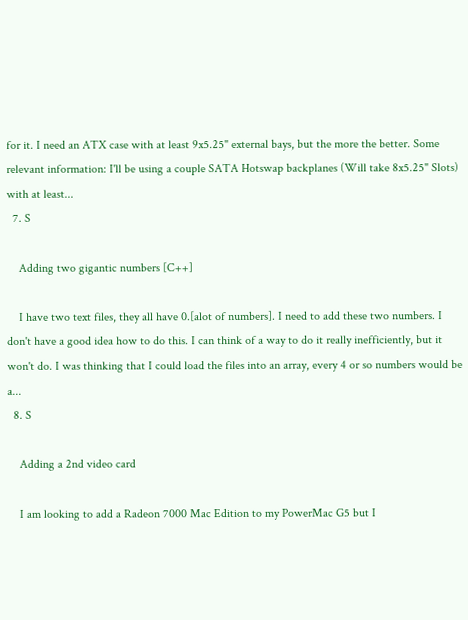for it. I need an ATX case with at least 9x5.25" external bays, but the more the better. Some relevant information: I'll be using a couple SATA Hotswap backplanes (Will take 8x5.25" Slots) with at least...
  7. S

    Adding two gigantic numbers [C++]

    I have two text files, they all have 0.[alot of numbers]. I need to add these two numbers. I don't have a good idea how to do this. I can think of a way to do it really inefficiently, but it won't do. I was thinking that I could load the files into an array, every 4 or so numbers would be a...
  8. S

    Adding a 2nd video card

    I am looking to add a Radeon 7000 Mac Edition to my PowerMac G5 but I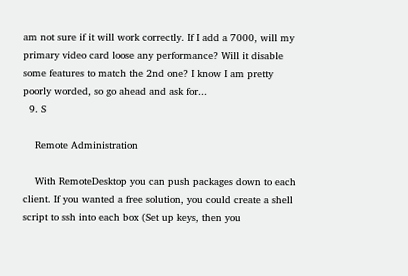am not sure if it will work correctly. If I add a 7000, will my primary video card loose any performance? Will it disable some features to match the 2nd one? I know I am pretty poorly worded, so go ahead and ask for...
  9. S

    Remote Administration

    With RemoteDesktop you can push packages down to each client. If you wanted a free solution, you could create a shell script to ssh into each box (Set up keys, then you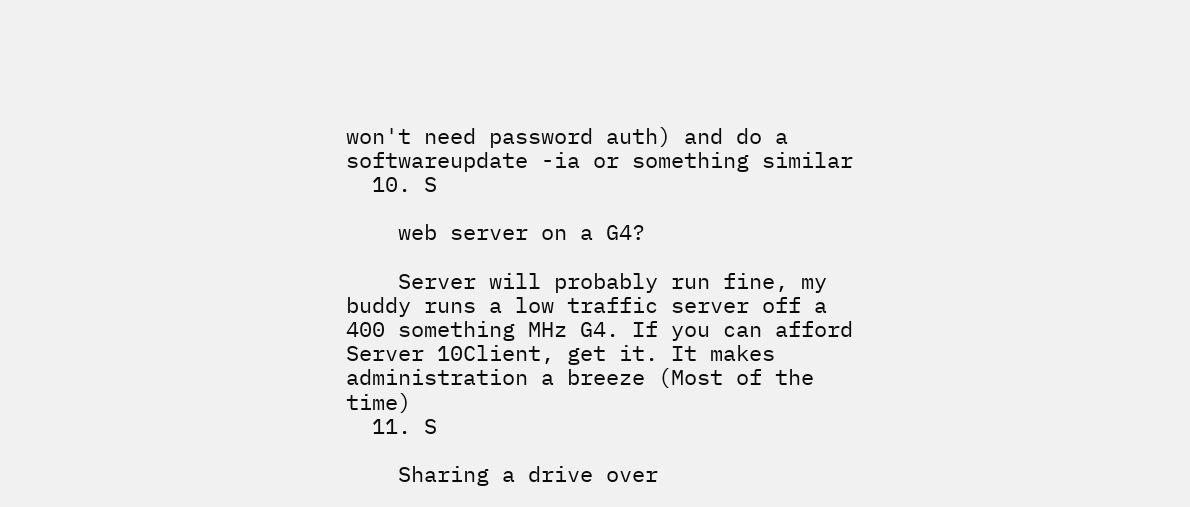won't need password auth) and do a softwareupdate -ia or something similar
  10. S

    web server on a G4?

    Server will probably run fine, my buddy runs a low traffic server off a 400 something MHz G4. If you can afford Server 10Client, get it. It makes administration a breeze (Most of the time)
  11. S

    Sharing a drive over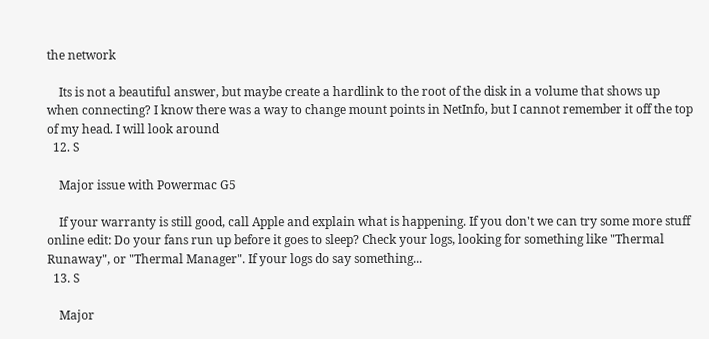the network

    Its is not a beautiful answer, but maybe create a hardlink to the root of the disk in a volume that shows up when connecting? I know there was a way to change mount points in NetInfo, but I cannot remember it off the top of my head. I will look around
  12. S

    Major issue with Powermac G5

    If your warranty is still good, call Apple and explain what is happening. If you don't we can try some more stuff online edit: Do your fans run up before it goes to sleep? Check your logs, looking for something like "Thermal Runaway", or "Thermal Manager". If your logs do say something...
  13. S

    Major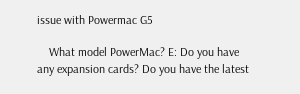issue with Powermac G5

    What model PowerMac? E: Do you have any expansion cards? Do you have the latest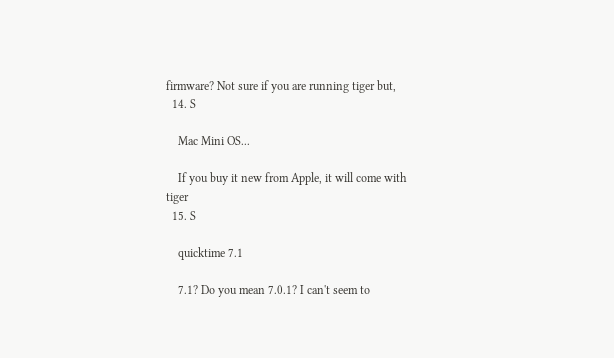firmware? Not sure if you are running tiger but,
  14. S

    Mac Mini OS...

    If you buy it new from Apple, it will come with tiger
  15. S

    quicktime 7.1

    7.1? Do you mean 7.0.1? I can't seem to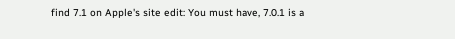find 7.1 on Apple's site edit: You must have, 7.0.1 is a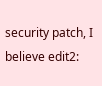security patch, I believe edit2: